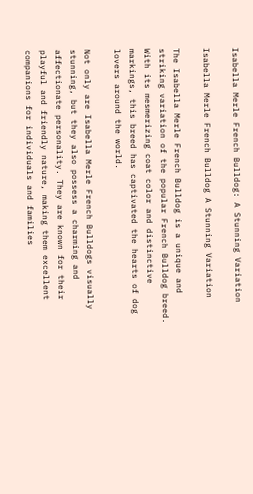Isabella Merle French Bulldog: A Stunning Variation

Isabella Merle French Bulldog A Stunning Variation

The Isabella Merle French Bulldog is a unique and striking variation of the popular French Bulldog breed. With its mesmerizing coat color and distinctive markings, this breed has captivated the hearts of dog lovers around the world.

Not only are Isabella Merle French Bulldogs visually stunning, but they also possess a charming and affectionate personality. They are known for their playful and friendly nature, making them excellent companions for individuals and families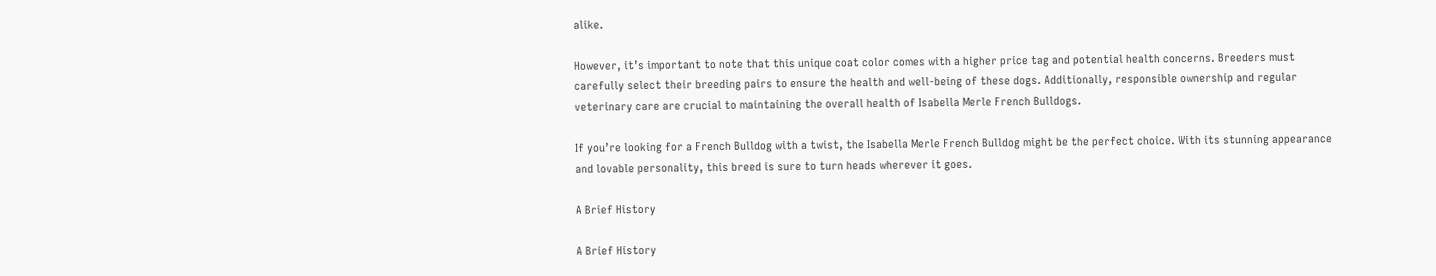alike.

However, it’s important to note that this unique coat color comes with a higher price tag and potential health concerns. Breeders must carefully select their breeding pairs to ensure the health and well-being of these dogs. Additionally, responsible ownership and regular veterinary care are crucial to maintaining the overall health of Isabella Merle French Bulldogs.

If you’re looking for a French Bulldog with a twist, the Isabella Merle French Bulldog might be the perfect choice. With its stunning appearance and lovable personality, this breed is sure to turn heads wherever it goes.

A Brief History

A Brief History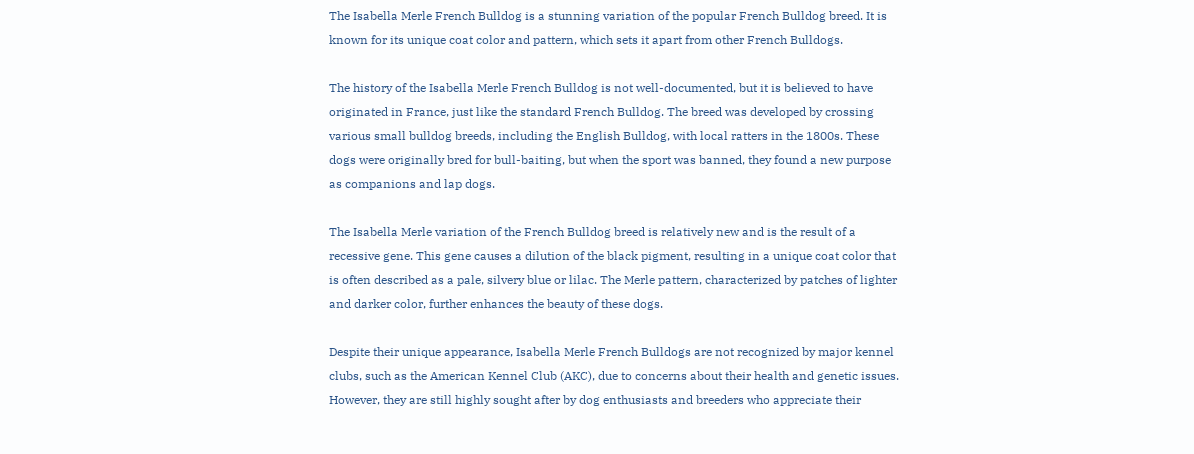The Isabella Merle French Bulldog is a stunning variation of the popular French Bulldog breed. It is known for its unique coat color and pattern, which sets it apart from other French Bulldogs.

The history of the Isabella Merle French Bulldog is not well-documented, but it is believed to have originated in France, just like the standard French Bulldog. The breed was developed by crossing various small bulldog breeds, including the English Bulldog, with local ratters in the 1800s. These dogs were originally bred for bull-baiting, but when the sport was banned, they found a new purpose as companions and lap dogs.

The Isabella Merle variation of the French Bulldog breed is relatively new and is the result of a recessive gene. This gene causes a dilution of the black pigment, resulting in a unique coat color that is often described as a pale, silvery blue or lilac. The Merle pattern, characterized by patches of lighter and darker color, further enhances the beauty of these dogs.

Despite their unique appearance, Isabella Merle French Bulldogs are not recognized by major kennel clubs, such as the American Kennel Club (AKC), due to concerns about their health and genetic issues. However, they are still highly sought after by dog enthusiasts and breeders who appreciate their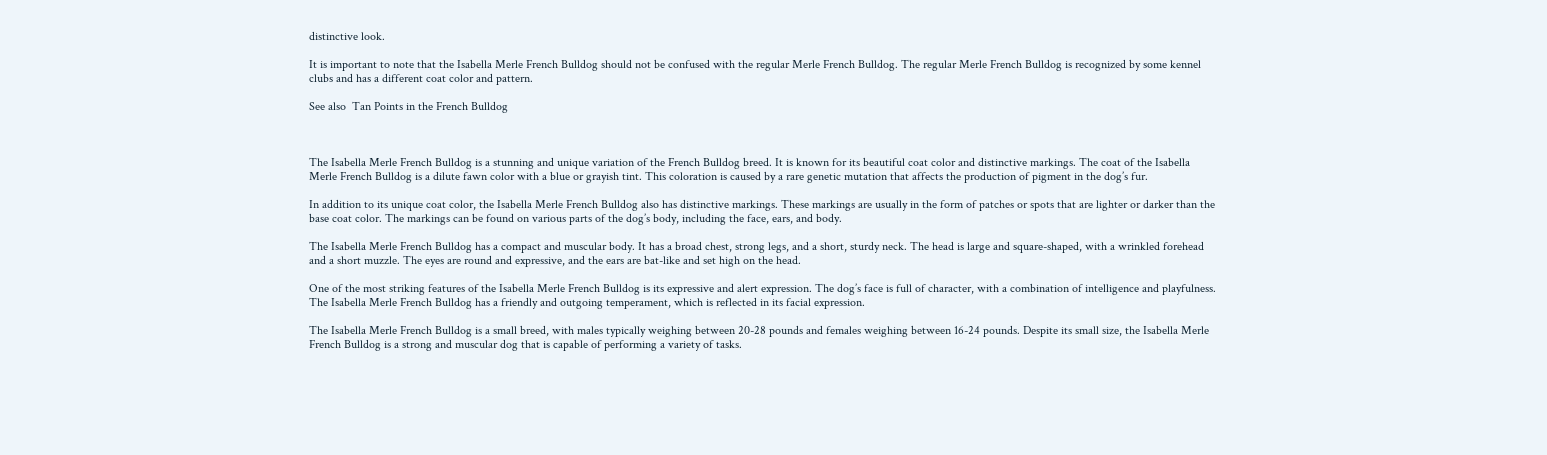distinctive look.

It is important to note that the Isabella Merle French Bulldog should not be confused with the regular Merle French Bulldog. The regular Merle French Bulldog is recognized by some kennel clubs and has a different coat color and pattern.

See also  Tan Points in the French Bulldog



The Isabella Merle French Bulldog is a stunning and unique variation of the French Bulldog breed. It is known for its beautiful coat color and distinctive markings. The coat of the Isabella Merle French Bulldog is a dilute fawn color with a blue or grayish tint. This coloration is caused by a rare genetic mutation that affects the production of pigment in the dog’s fur.

In addition to its unique coat color, the Isabella Merle French Bulldog also has distinctive markings. These markings are usually in the form of patches or spots that are lighter or darker than the base coat color. The markings can be found on various parts of the dog’s body, including the face, ears, and body.

The Isabella Merle French Bulldog has a compact and muscular body. It has a broad chest, strong legs, and a short, sturdy neck. The head is large and square-shaped, with a wrinkled forehead and a short muzzle. The eyes are round and expressive, and the ears are bat-like and set high on the head.

One of the most striking features of the Isabella Merle French Bulldog is its expressive and alert expression. The dog’s face is full of character, with a combination of intelligence and playfulness. The Isabella Merle French Bulldog has a friendly and outgoing temperament, which is reflected in its facial expression.

The Isabella Merle French Bulldog is a small breed, with males typically weighing between 20-28 pounds and females weighing between 16-24 pounds. Despite its small size, the Isabella Merle French Bulldog is a strong and muscular dog that is capable of performing a variety of tasks.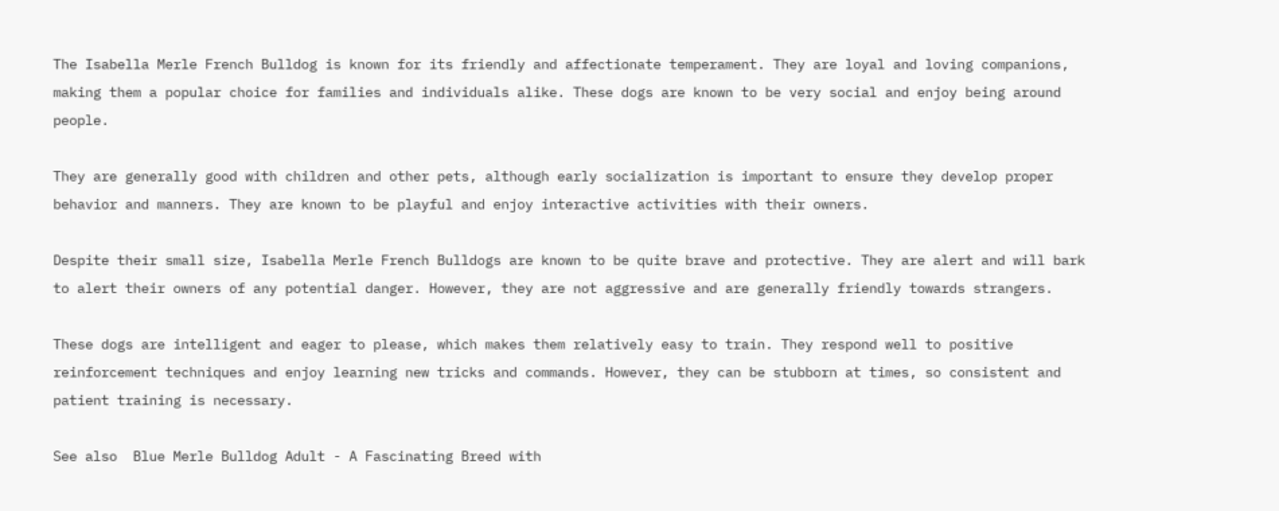The Isabella Merle French Bulldog is known for its friendly and affectionate temperament. They are loyal and loving companions, making them a popular choice for families and individuals alike. These dogs are known to be very social and enjoy being around people.

They are generally good with children and other pets, although early socialization is important to ensure they develop proper behavior and manners. They are known to be playful and enjoy interactive activities with their owners.

Despite their small size, Isabella Merle French Bulldogs are known to be quite brave and protective. They are alert and will bark to alert their owners of any potential danger. However, they are not aggressive and are generally friendly towards strangers.

These dogs are intelligent and eager to please, which makes them relatively easy to train. They respond well to positive reinforcement techniques and enjoy learning new tricks and commands. However, they can be stubborn at times, so consistent and patient training is necessary.

See also  Blue Merle Bulldog Adult - A Fascinating Breed with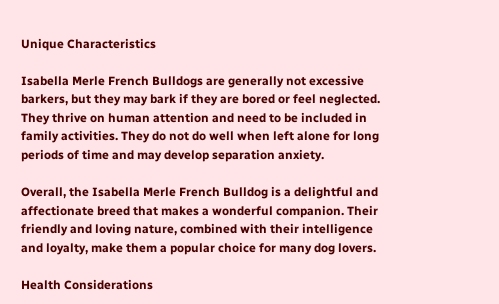Unique Characteristics

Isabella Merle French Bulldogs are generally not excessive barkers, but they may bark if they are bored or feel neglected. They thrive on human attention and need to be included in family activities. They do not do well when left alone for long periods of time and may develop separation anxiety.

Overall, the Isabella Merle French Bulldog is a delightful and affectionate breed that makes a wonderful companion. Their friendly and loving nature, combined with their intelligence and loyalty, make them a popular choice for many dog lovers.

Health Considerations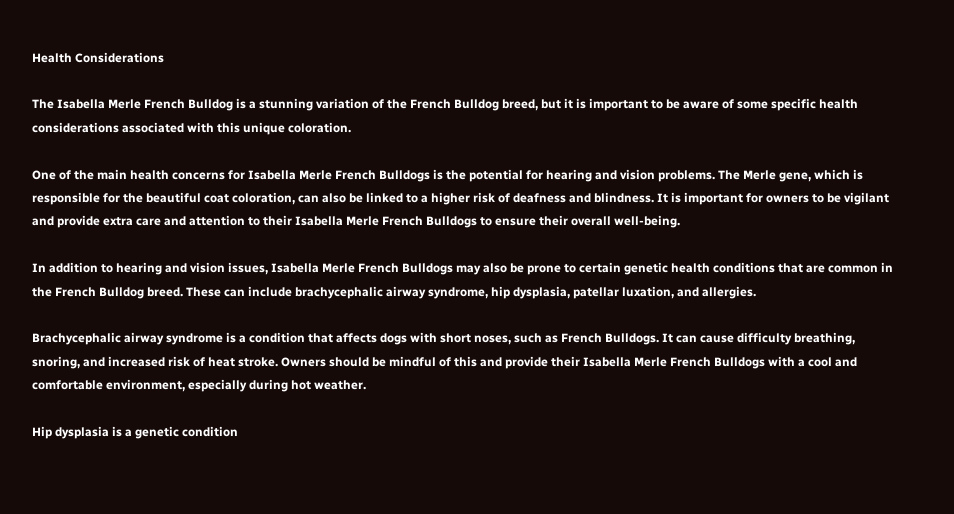Health Considerations

The Isabella Merle French Bulldog is a stunning variation of the French Bulldog breed, but it is important to be aware of some specific health considerations associated with this unique coloration.

One of the main health concerns for Isabella Merle French Bulldogs is the potential for hearing and vision problems. The Merle gene, which is responsible for the beautiful coat coloration, can also be linked to a higher risk of deafness and blindness. It is important for owners to be vigilant and provide extra care and attention to their Isabella Merle French Bulldogs to ensure their overall well-being.

In addition to hearing and vision issues, Isabella Merle French Bulldogs may also be prone to certain genetic health conditions that are common in the French Bulldog breed. These can include brachycephalic airway syndrome, hip dysplasia, patellar luxation, and allergies.

Brachycephalic airway syndrome is a condition that affects dogs with short noses, such as French Bulldogs. It can cause difficulty breathing, snoring, and increased risk of heat stroke. Owners should be mindful of this and provide their Isabella Merle French Bulldogs with a cool and comfortable environment, especially during hot weather.

Hip dysplasia is a genetic condition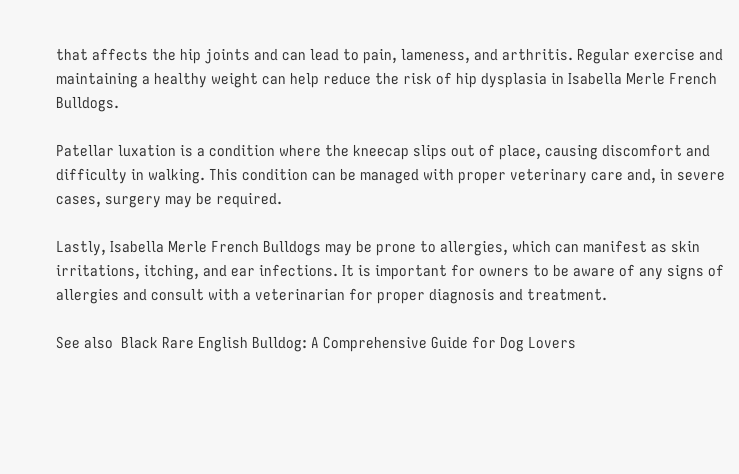that affects the hip joints and can lead to pain, lameness, and arthritis. Regular exercise and maintaining a healthy weight can help reduce the risk of hip dysplasia in Isabella Merle French Bulldogs.

Patellar luxation is a condition where the kneecap slips out of place, causing discomfort and difficulty in walking. This condition can be managed with proper veterinary care and, in severe cases, surgery may be required.

Lastly, Isabella Merle French Bulldogs may be prone to allergies, which can manifest as skin irritations, itching, and ear infections. It is important for owners to be aware of any signs of allergies and consult with a veterinarian for proper diagnosis and treatment.

See also  Black Rare English Bulldog: A Comprehensive Guide for Dog Lovers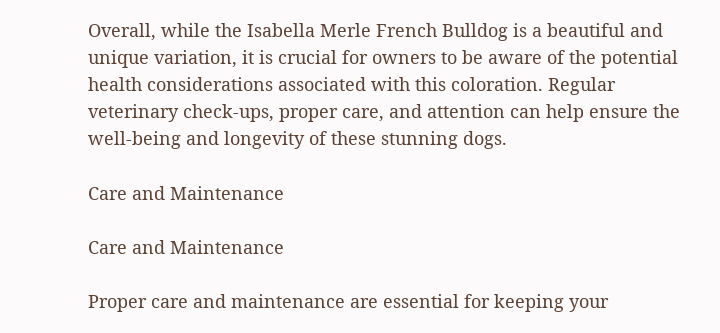Overall, while the Isabella Merle French Bulldog is a beautiful and unique variation, it is crucial for owners to be aware of the potential health considerations associated with this coloration. Regular veterinary check-ups, proper care, and attention can help ensure the well-being and longevity of these stunning dogs.

Care and Maintenance

Care and Maintenance

Proper care and maintenance are essential for keeping your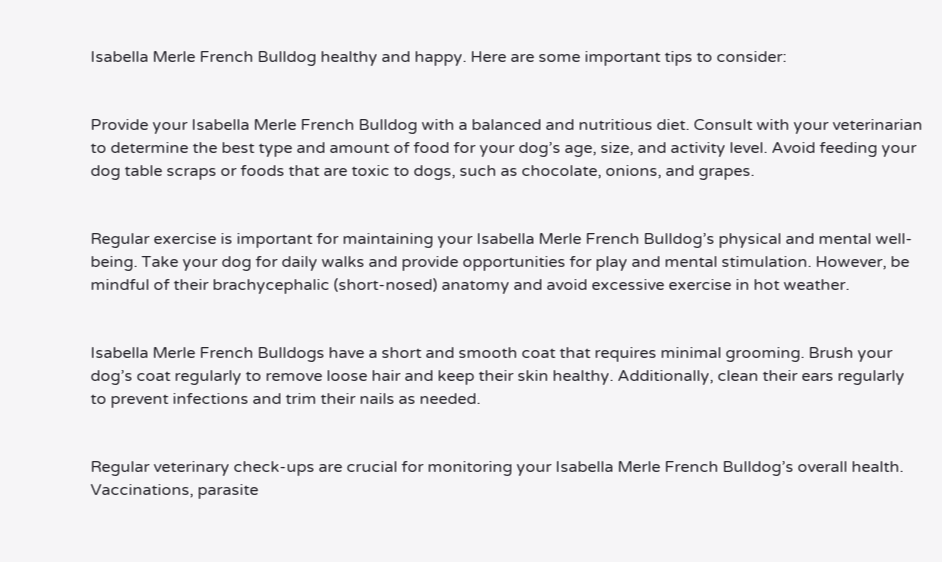Isabella Merle French Bulldog healthy and happy. Here are some important tips to consider:


Provide your Isabella Merle French Bulldog with a balanced and nutritious diet. Consult with your veterinarian to determine the best type and amount of food for your dog’s age, size, and activity level. Avoid feeding your dog table scraps or foods that are toxic to dogs, such as chocolate, onions, and grapes.


Regular exercise is important for maintaining your Isabella Merle French Bulldog’s physical and mental well-being. Take your dog for daily walks and provide opportunities for play and mental stimulation. However, be mindful of their brachycephalic (short-nosed) anatomy and avoid excessive exercise in hot weather.


Isabella Merle French Bulldogs have a short and smooth coat that requires minimal grooming. Brush your dog’s coat regularly to remove loose hair and keep their skin healthy. Additionally, clean their ears regularly to prevent infections and trim their nails as needed.


Regular veterinary check-ups are crucial for monitoring your Isabella Merle French Bulldog’s overall health. Vaccinations, parasite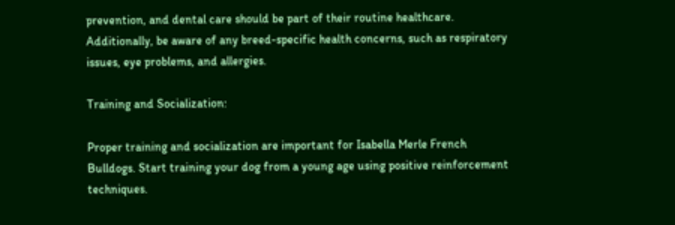prevention, and dental care should be part of their routine healthcare. Additionally, be aware of any breed-specific health concerns, such as respiratory issues, eye problems, and allergies.

Training and Socialization:

Proper training and socialization are important for Isabella Merle French Bulldogs. Start training your dog from a young age using positive reinforcement techniques.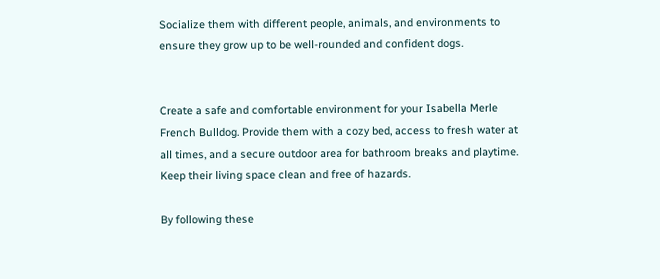Socialize them with different people, animals, and environments to ensure they grow up to be well-rounded and confident dogs.


Create a safe and comfortable environment for your Isabella Merle French Bulldog. Provide them with a cozy bed, access to fresh water at all times, and a secure outdoor area for bathroom breaks and playtime. Keep their living space clean and free of hazards.

By following these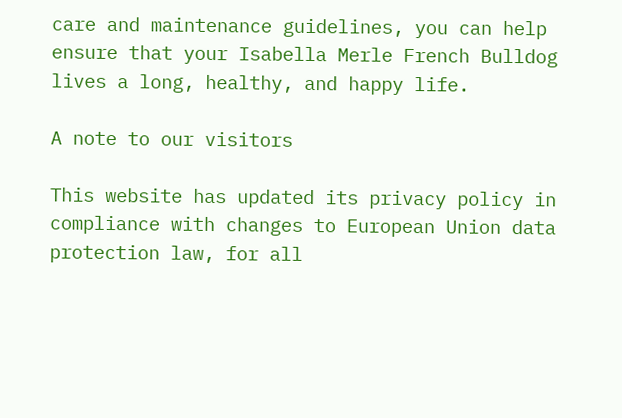care and maintenance guidelines, you can help ensure that your Isabella Merle French Bulldog lives a long, healthy, and happy life.

A note to our visitors

This website has updated its privacy policy in compliance with changes to European Union data protection law, for all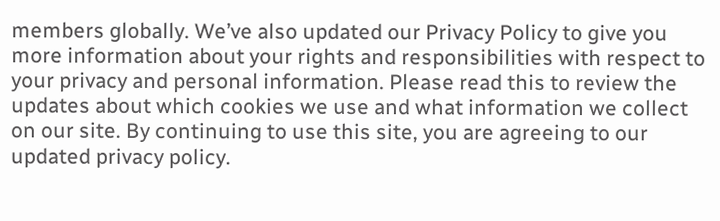members globally. We’ve also updated our Privacy Policy to give you more information about your rights and responsibilities with respect to your privacy and personal information. Please read this to review the updates about which cookies we use and what information we collect on our site. By continuing to use this site, you are agreeing to our updated privacy policy.